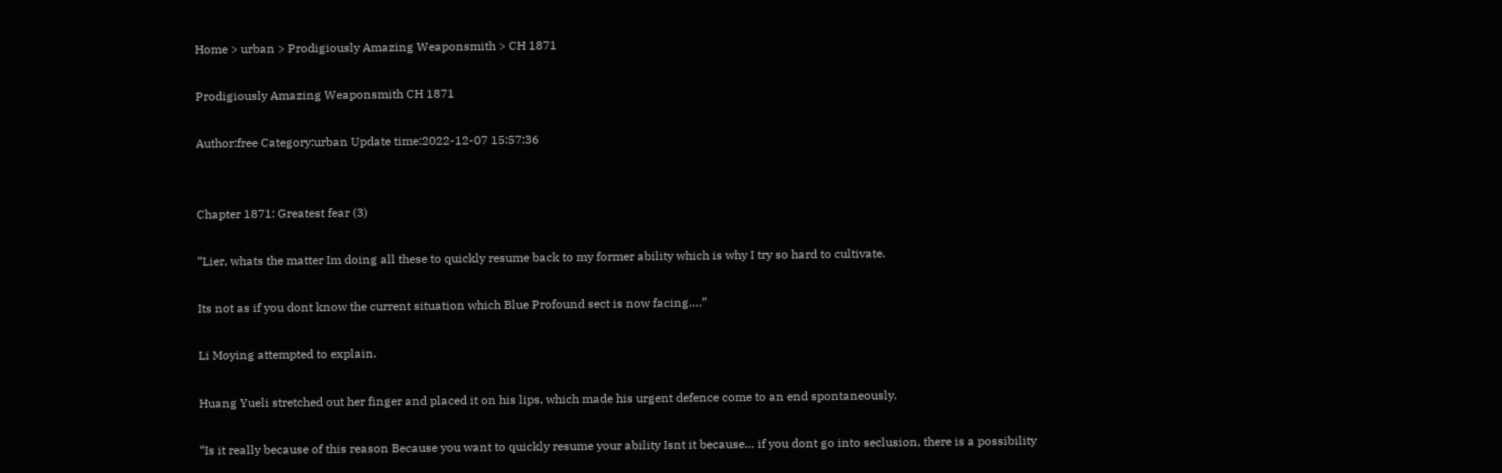Home > urban > Prodigiously Amazing Weaponsmith > CH 1871

Prodigiously Amazing Weaponsmith CH 1871

Author:free Category:urban Update time:2022-12-07 15:57:36


Chapter 1871: Greatest fear (3)

“Lier, whats the matter Im doing all these to quickly resume back to my former ability which is why I try so hard to cultivate.

Its not as if you dont know the current situation which Blue Profound sect is now facing….”

Li Moying attempted to explain.

Huang Yueli stretched out her finger and placed it on his lips, which made his urgent defence come to an end spontaneously.

“Is it really because of this reason Because you want to quickly resume your ability Isnt it because… if you dont go into seclusion, there is a possibility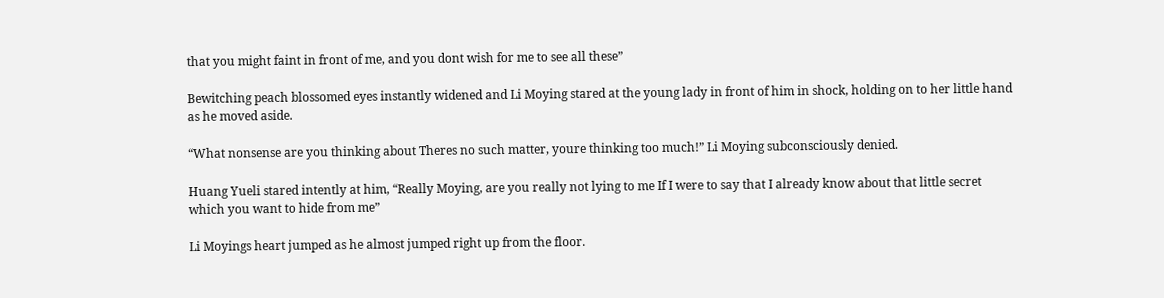that you might faint in front of me, and you dont wish for me to see all these”

Bewitching peach blossomed eyes instantly widened and Li Moying stared at the young lady in front of him in shock, holding on to her little hand as he moved aside.

“What nonsense are you thinking about Theres no such matter, youre thinking too much!” Li Moying subconsciously denied.

Huang Yueli stared intently at him, “Really Moying, are you really not lying to me If I were to say that I already know about that little secret which you want to hide from me”

Li Moyings heart jumped as he almost jumped right up from the floor.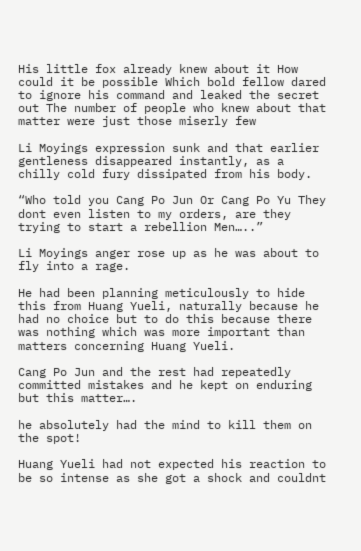His little fox already knew about it How could it be possible Which bold fellow dared to ignore his command and leaked the secret out The number of people who knew about that matter were just those miserly few

Li Moyings expression sunk and that earlier gentleness disappeared instantly, as a chilly cold fury dissipated from his body.

“Who told you Cang Po Jun Or Cang Po Yu They dont even listen to my orders, are they trying to start a rebellion Men…..”

Li Moyings anger rose up as he was about to fly into a rage.

He had been planning meticulously to hide this from Huang Yueli, naturally because he had no choice but to do this because there was nothing which was more important than matters concerning Huang Yueli.

Cang Po Jun and the rest had repeatedly committed mistakes and he kept on enduring but this matter….

he absolutely had the mind to kill them on the spot!

Huang Yueli had not expected his reaction to be so intense as she got a shock and couldnt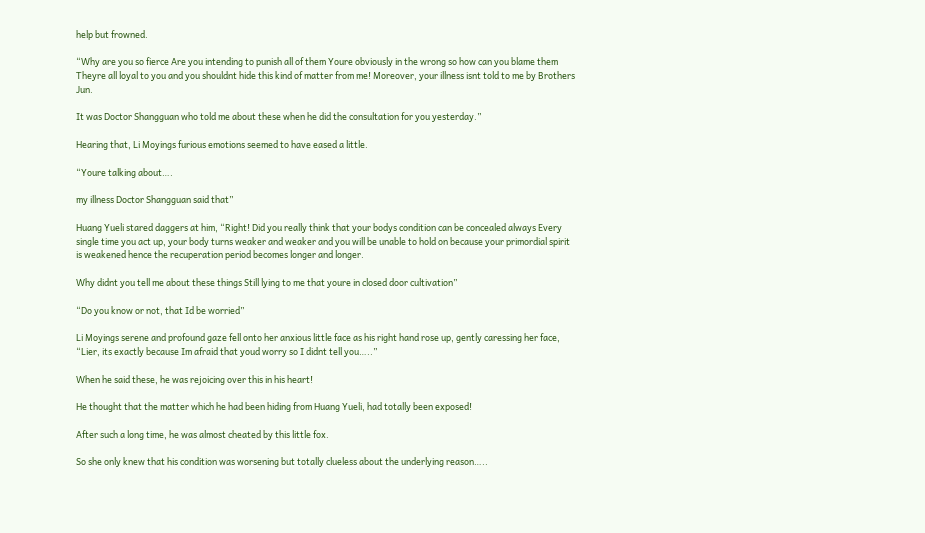help but frowned.

“Why are you so fierce Are you intending to punish all of them Youre obviously in the wrong so how can you blame them Theyre all loyal to you and you shouldnt hide this kind of matter from me! Moreover, your illness isnt told to me by Brothers Jun.

It was Doctor Shangguan who told me about these when he did the consultation for you yesterday.”

Hearing that, Li Moyings furious emotions seemed to have eased a little.

“Youre talking about….

my illness Doctor Shangguan said that”

Huang Yueli stared daggers at him, “Right! Did you really think that your bodys condition can be concealed always Every single time you act up, your body turns weaker and weaker and you will be unable to hold on because your primordial spirit is weakened hence the recuperation period becomes longer and longer.

Why didnt you tell me about these things Still lying to me that youre in closed door cultivation”

“Do you know or not, that Id be worried”

Li Moyings serene and profound gaze fell onto her anxious little face as his right hand rose up, gently caressing her face, “Lier, its exactly because Im afraid that youd worry so I didnt tell you…..”

When he said these, he was rejoicing over this in his heart!

He thought that the matter which he had been hiding from Huang Yueli, had totally been exposed!

After such a long time, he was almost cheated by this little fox.

So she only knew that his condition was worsening but totally clueless about the underlying reason…..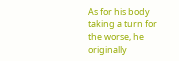As for his body taking a turn for the worse, he originally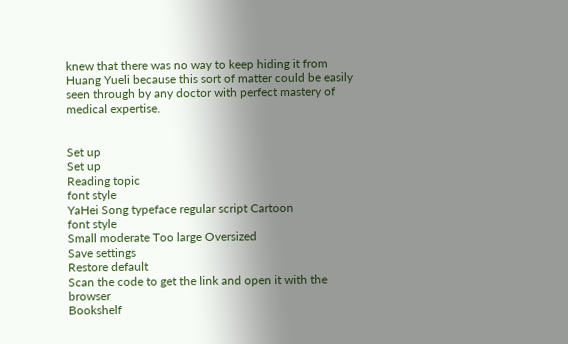knew that there was no way to keep hiding it from Huang Yueli because this sort of matter could be easily seen through by any doctor with perfect mastery of medical expertise.


Set up
Set up
Reading topic
font style
YaHei Song typeface regular script Cartoon
font style
Small moderate Too large Oversized
Save settings
Restore default
Scan the code to get the link and open it with the browser
Bookshelf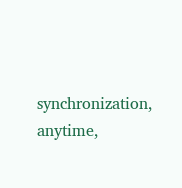synchronization, anytime,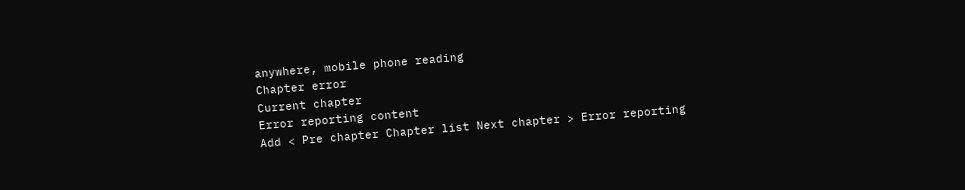anywhere, mobile phone reading
Chapter error
Current chapter
Error reporting content
Add < Pre chapter Chapter list Next chapter > Error reporting